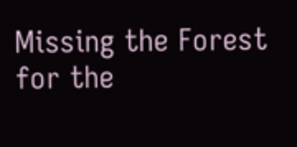Missing the Forest for the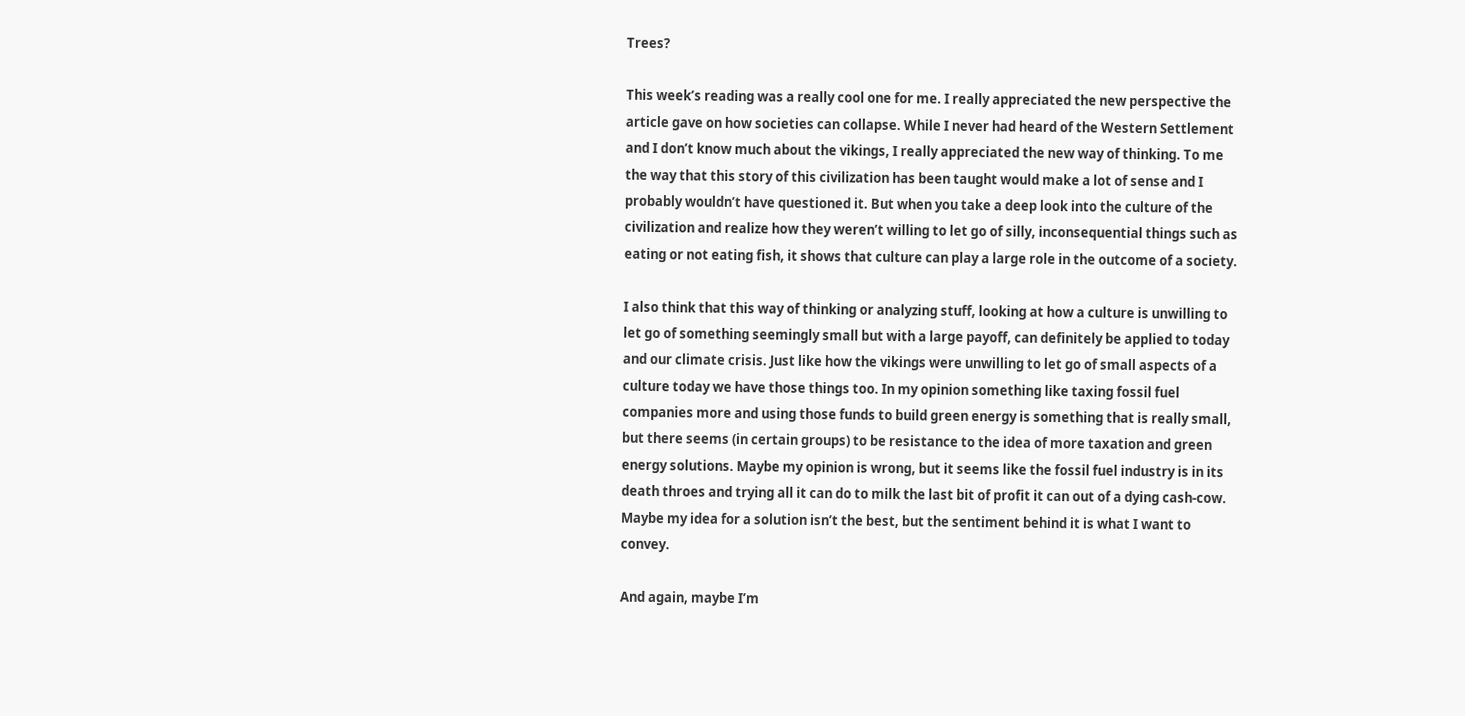Trees?

This week’s reading was a really cool one for me. I really appreciated the new perspective the article gave on how societies can collapse. While I never had heard of the Western Settlement and I don’t know much about the vikings, I really appreciated the new way of thinking. To me the way that this story of this civilization has been taught would make a lot of sense and I probably wouldn’t have questioned it. But when you take a deep look into the culture of the civilization and realize how they weren’t willing to let go of silly, inconsequential things such as eating or not eating fish, it shows that culture can play a large role in the outcome of a society.

I also think that this way of thinking or analyzing stuff, looking at how a culture is unwilling to let go of something seemingly small but with a large payoff, can definitely be applied to today and our climate crisis. Just like how the vikings were unwilling to let go of small aspects of a culture today we have those things too. In my opinion something like taxing fossil fuel companies more and using those funds to build green energy is something that is really small, but there seems (in certain groups) to be resistance to the idea of more taxation and green energy solutions. Maybe my opinion is wrong, but it seems like the fossil fuel industry is in its death throes and trying all it can do to milk the last bit of profit it can out of a dying cash-cow. Maybe my idea for a solution isn’t the best, but the sentiment behind it is what I want to convey.

And again, maybe I’m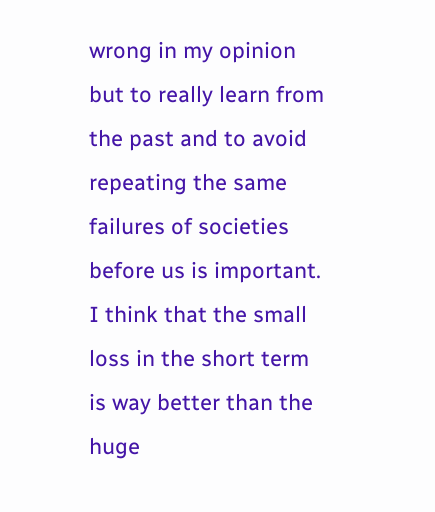wrong in my opinion but to really learn from the past and to avoid repeating the same failures of societies before us is important. I think that the small loss in the short term is way better than the huge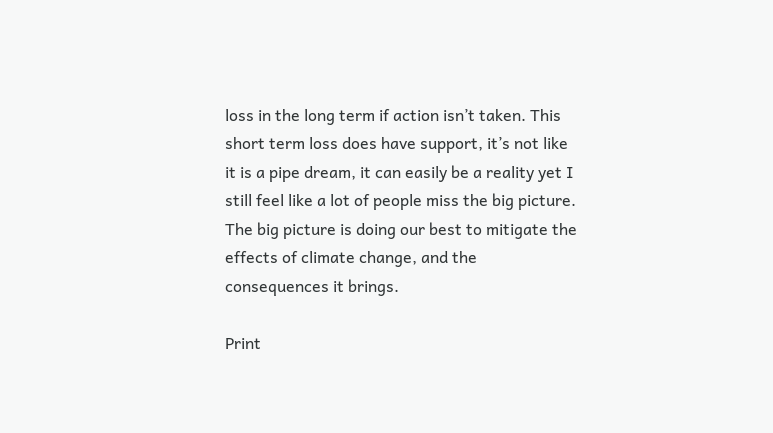loss in the long term if action isn’t taken. This short term loss does have support, it’s not like it is a pipe dream, it can easily be a reality yet I still feel like a lot of people miss the big picture. The big picture is doing our best to mitigate the effects of climate change, and the consequences it brings.

Print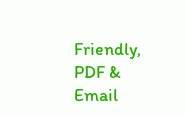Friendly, PDF & Email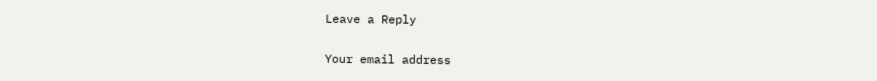Leave a Reply

Your email address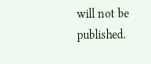will not be published.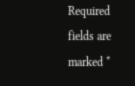Required fields are marked *